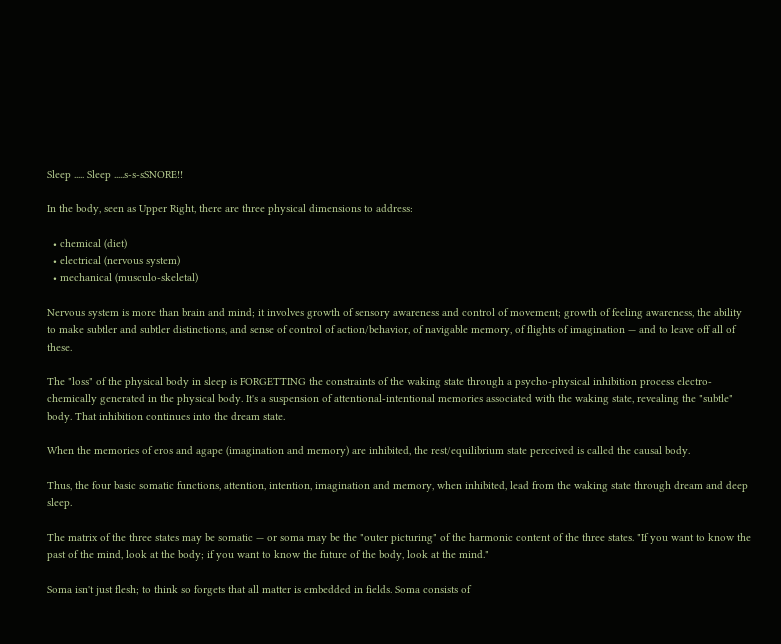Sleep ..... Sleep .....s-s-sSNORE!!

In the body, seen as Upper Right, there are three physical dimensions to address:

  • chemical (diet)
  • electrical (nervous system)
  • mechanical (musculo-skeletal)

Nervous system is more than brain and mind; it involves growth of sensory awareness and control of movement; growth of feeling awareness, the ability to make subtler and subtler distinctions, and sense of control of action/behavior, of navigable memory, of flights of imagination — and to leave off all of these.

The "loss" of the physical body in sleep is FORGETTING the constraints of the waking state through a psycho-physical inhibition process electro-chemically generated in the physical body. It's a suspension of attentional-intentional memories associated with the waking state, revealing the "subtle" body. That inhibition continues into the dream state.

When the memories of eros and agape (imagination and memory) are inhibited, the rest/equilibrium state perceived is called the causal body.

Thus, the four basic somatic functions, attention, intention, imagination and memory, when inhibited, lead from the waking state through dream and deep sleep.

The matrix of the three states may be somatic — or soma may be the "outer picturing" of the harmonic content of the three states. "If you want to know the past of the mind, look at the body; if you want to know the future of the body, look at the mind."

Soma isn't just flesh; to think so forgets that all matter is embedded in fields. Soma consists of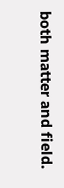both matter and field.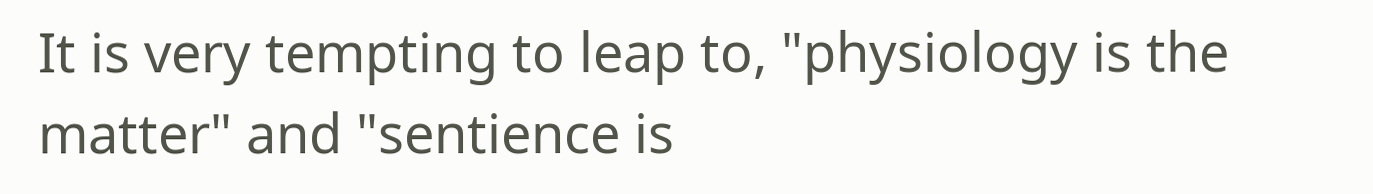It is very tempting to leap to, "physiology is the matter" and "sentience is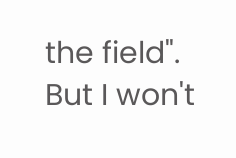the field". But I won't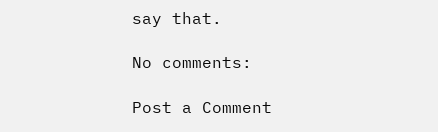say that.

No comments:

Post a Comment